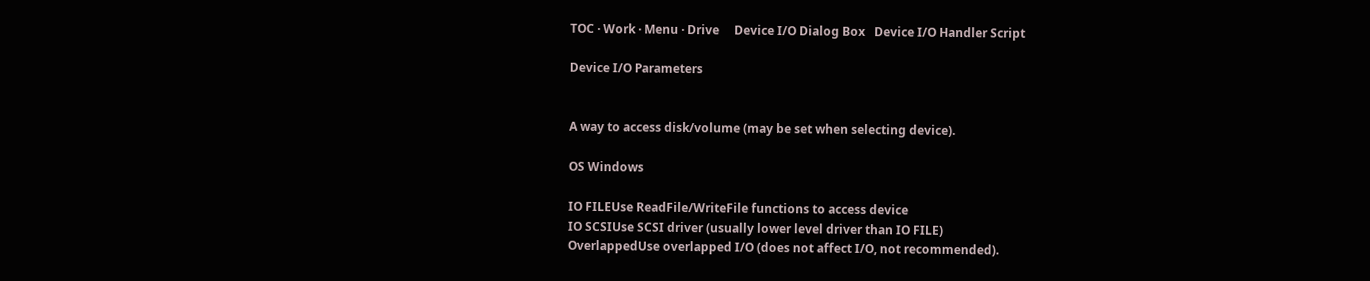TOC · Work · Menu · Drive     Device I/O Dialog Box   Device I/O Handler Script

Device I/O Parameters


A way to access disk/volume (may be set when selecting device).

OS Windows

IO FILEUse ReadFile/WriteFile functions to access device
IO SCSIUse SCSI driver (usually lower level driver than IO FILE)
OverlappedUse overlapped I/O (does not affect I/O, not recommended).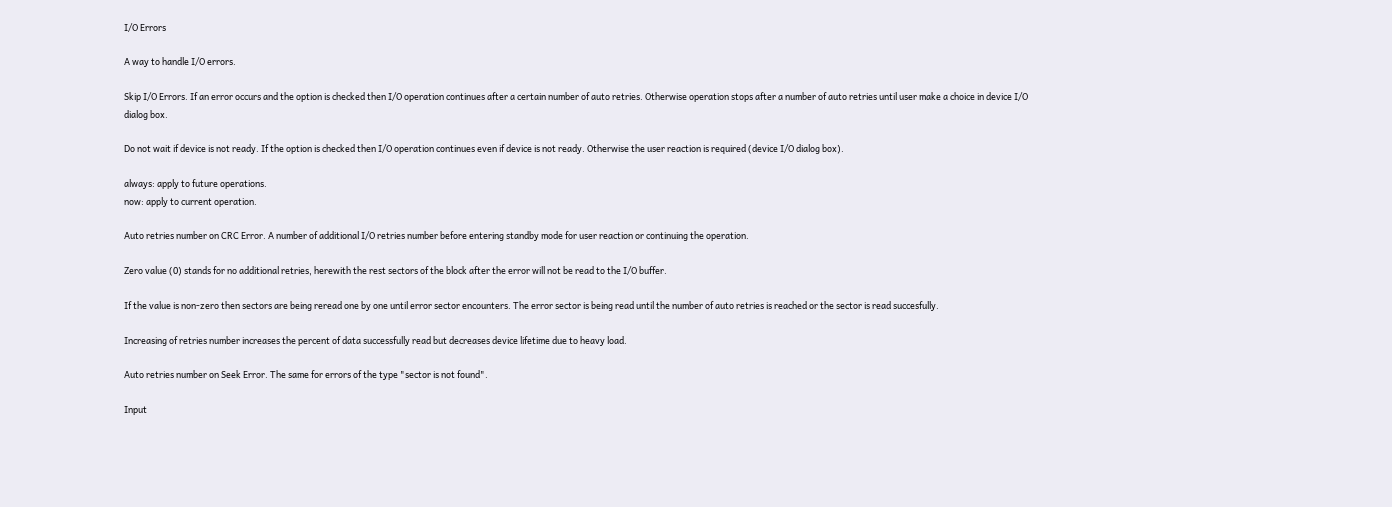I/O Errors

A way to handle I/O errors.

Skip I/O Errors. If an error occurs and the option is checked then I/O operation continues after a certain number of auto retries. Otherwise operation stops after a number of auto retries until user make a choice in device I/O dialog box.

Do not wait if device is not ready. If the option is checked then I/O operation continues even if device is not ready. Otherwise the user reaction is required (device I/O dialog box).

always: apply to future operations.
now: apply to current operation.

Auto retries number on CRC Error. A number of additional I/O retries number before entering standby mode for user reaction or continuing the operation.

Zero value (0) stands for no additional retries, herewith the rest sectors of the block after the error will not be read to the I/O buffer.

If the value is non-zero then sectors are being reread one by one until error sector encounters. The error sector is being read until the number of auto retries is reached or the sector is read succesfully.

Increasing of retries number increases the percent of data successfully read but decreases device lifetime due to heavy load.

Auto retries number on Seek Error. The same for errors of the type "sector is not found".

Input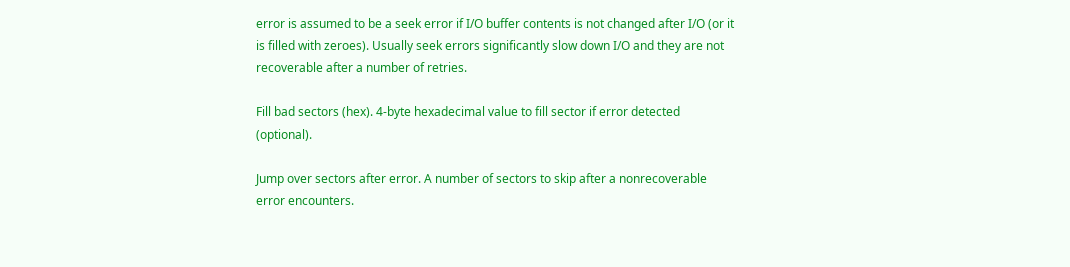error is assumed to be a seek error if I/O buffer contents is not changed after I/O (or it is filled with zeroes). Usually seek errors significantly slow down I/O and they are not recoverable after a number of retries.

Fill bad sectors (hex). 4-byte hexadecimal value to fill sector if error detected (optional).

Jump over sectors after error. A number of sectors to skip after a nonrecoverable error encounters.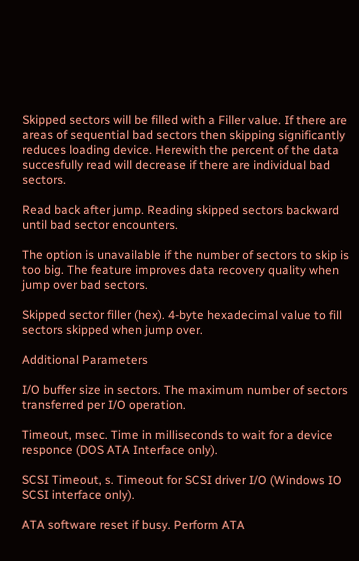Skipped sectors will be filled with a Filler value. If there are areas of sequential bad sectors then skipping significantly reduces loading device. Herewith the percent of the data succesfully read will decrease if there are individual bad sectors.

Read back after jump. Reading skipped sectors backward until bad sector encounters.

The option is unavailable if the number of sectors to skip is too big. The feature improves data recovery quality when jump over bad sectors.

Skipped sector filler (hex). 4-byte hexadecimal value to fill sectors skipped when jump over.

Additional Parameters

I/O buffer size in sectors. The maximum number of sectors transferred per I/O operation.

Timeout, msec. Time in milliseconds to wait for a device responce (DOS ATA Interface only).

SCSI Timeout, s. Timeout for SCSI driver I/O (Windows IO SCSI interface only).

ATA software reset if busy. Perform ATA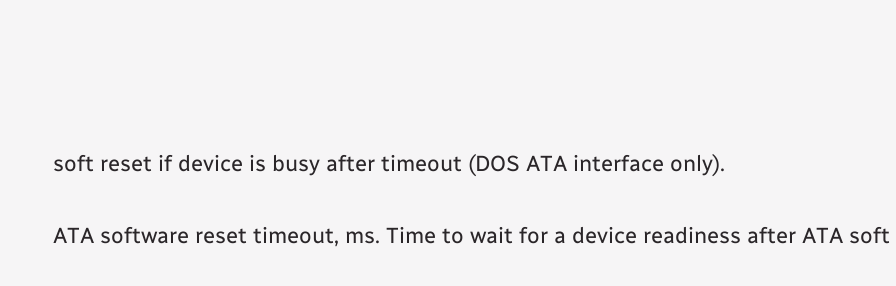soft reset if device is busy after timeout (DOS ATA interface only).

ATA software reset timeout, ms. Time to wait for a device readiness after ATA soft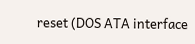reset (DOS ATA interface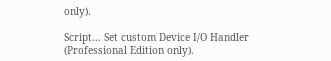only).

Script... Set custom Device I/O Handler (Professional Edition only).